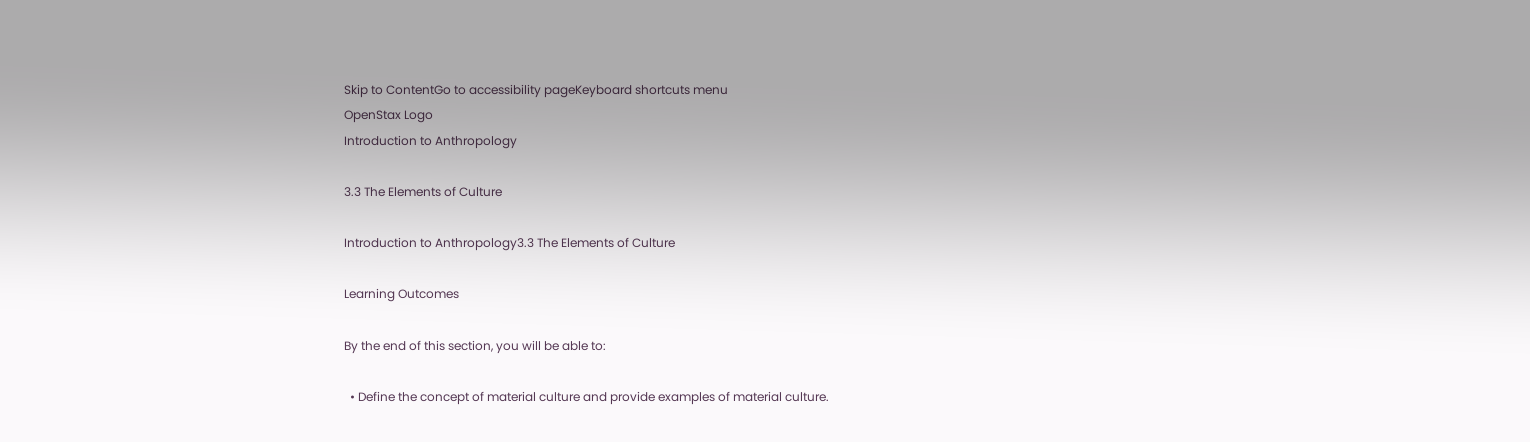Skip to ContentGo to accessibility pageKeyboard shortcuts menu
OpenStax Logo
Introduction to Anthropology

3.3 The Elements of Culture

Introduction to Anthropology3.3 The Elements of Culture

Learning Outcomes

By the end of this section, you will be able to:

  • Define the concept of material culture and provide examples of material culture.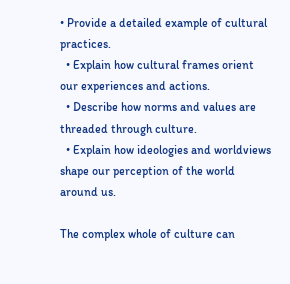• Provide a detailed example of cultural practices.
  • Explain how cultural frames orient our experiences and actions.
  • Describe how norms and values are threaded through culture.
  • Explain how ideologies and worldviews shape our perception of the world around us.

The complex whole of culture can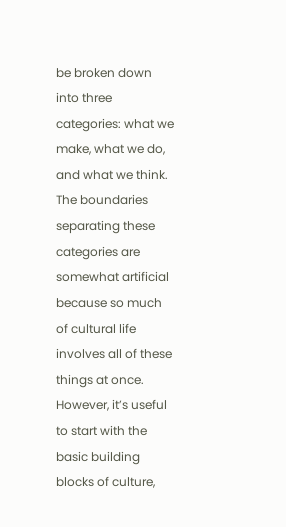be broken down into three categories: what we make, what we do, and what we think. The boundaries separating these categories are somewhat artificial because so much of cultural life involves all of these things at once. However, it’s useful to start with the basic building blocks of culture,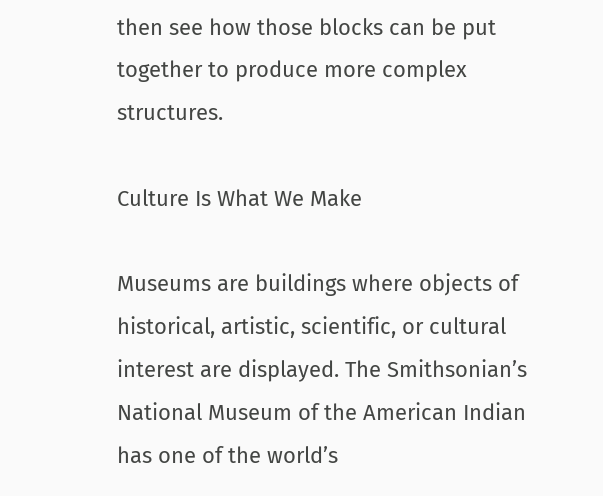then see how those blocks can be put together to produce more complex structures.

Culture Is What We Make

Museums are buildings where objects of historical, artistic, scientific, or cultural interest are displayed. The Smithsonian’s National Museum of the American Indian has one of the world’s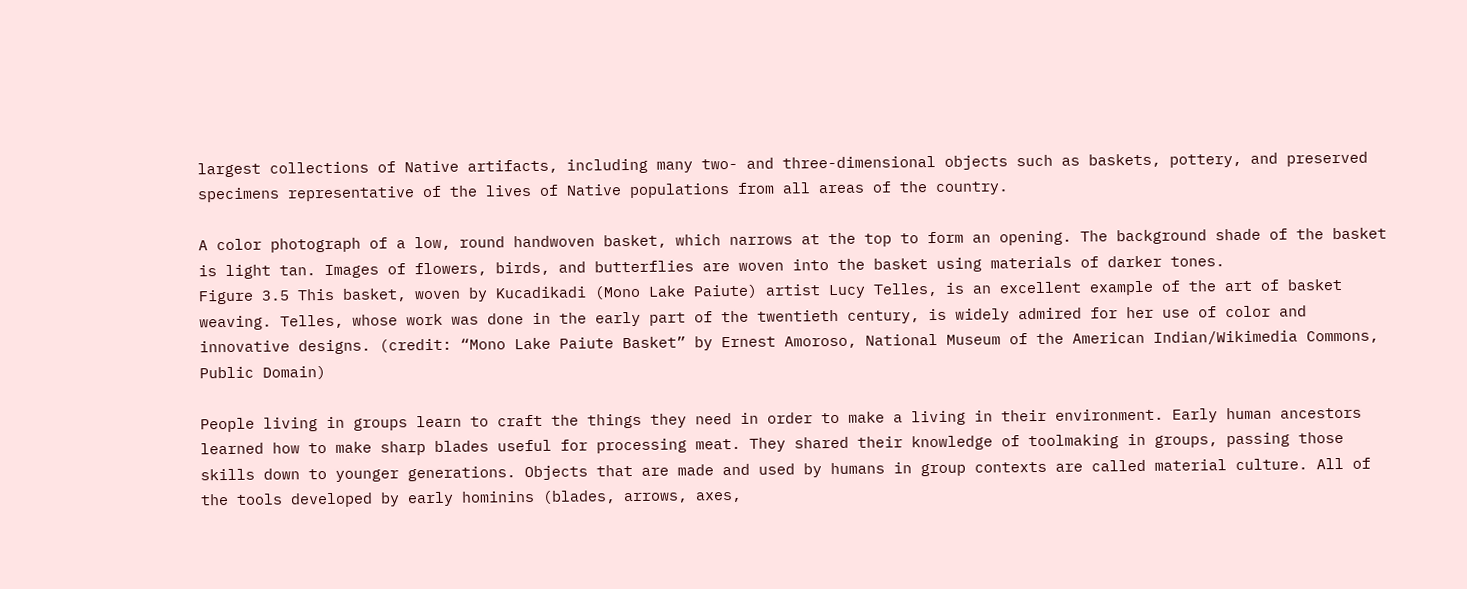largest collections of Native artifacts, including many two- and three-dimensional objects such as baskets, pottery, and preserved specimens representative of the lives of Native populations from all areas of the country.

A color photograph of a low, round handwoven basket, which narrows at the top to form an opening. The background shade of the basket is light tan. Images of flowers, birds, and butterflies are woven into the basket using materials of darker tones.
Figure 3.5 This basket, woven by Kucadikadi (Mono Lake Paiute) artist Lucy Telles, is an excellent example of the art of basket weaving. Telles, whose work was done in the early part of the twentieth century, is widely admired for her use of color and innovative designs. (credit: “Mono Lake Paiute Basket” by Ernest Amoroso, National Museum of the American Indian/Wikimedia Commons, Public Domain)

People living in groups learn to craft the things they need in order to make a living in their environment. Early human ancestors learned how to make sharp blades useful for processing meat. They shared their knowledge of toolmaking in groups, passing those skills down to younger generations. Objects that are made and used by humans in group contexts are called material culture. All of the tools developed by early hominins (blades, arrows, axes,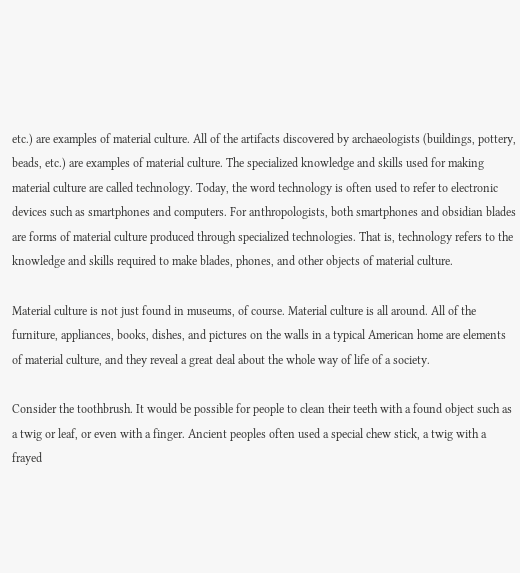etc.) are examples of material culture. All of the artifacts discovered by archaeologists (buildings, pottery, beads, etc.) are examples of material culture. The specialized knowledge and skills used for making material culture are called technology. Today, the word technology is often used to refer to electronic devices such as smartphones and computers. For anthropologists, both smartphones and obsidian blades are forms of material culture produced through specialized technologies. That is, technology refers to the knowledge and skills required to make blades, phones, and other objects of material culture.

Material culture is not just found in museums, of course. Material culture is all around. All of the furniture, appliances, books, dishes, and pictures on the walls in a typical American home are elements of material culture, and they reveal a great deal about the whole way of life of a society.

Consider the toothbrush. It would be possible for people to clean their teeth with a found object such as a twig or leaf, or even with a finger. Ancient peoples often used a special chew stick, a twig with a frayed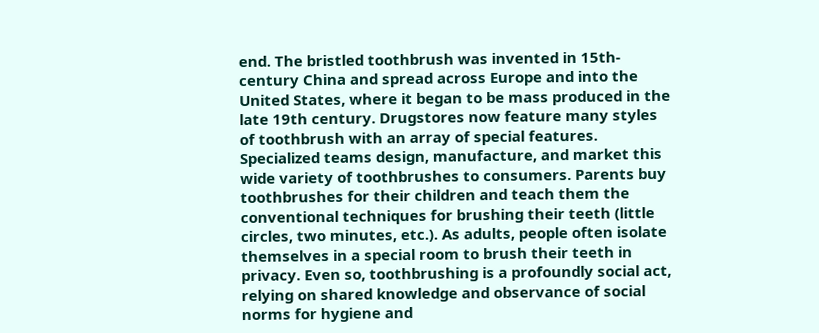end. The bristled toothbrush was invented in 15th-century China and spread across Europe and into the United States, where it began to be mass produced in the late 19th century. Drugstores now feature many styles of toothbrush with an array of special features. Specialized teams design, manufacture, and market this wide variety of toothbrushes to consumers. Parents buy toothbrushes for their children and teach them the conventional techniques for brushing their teeth (little circles, two minutes, etc.). As adults, people often isolate themselves in a special room to brush their teeth in privacy. Even so, toothbrushing is a profoundly social act, relying on shared knowledge and observance of social norms for hygiene and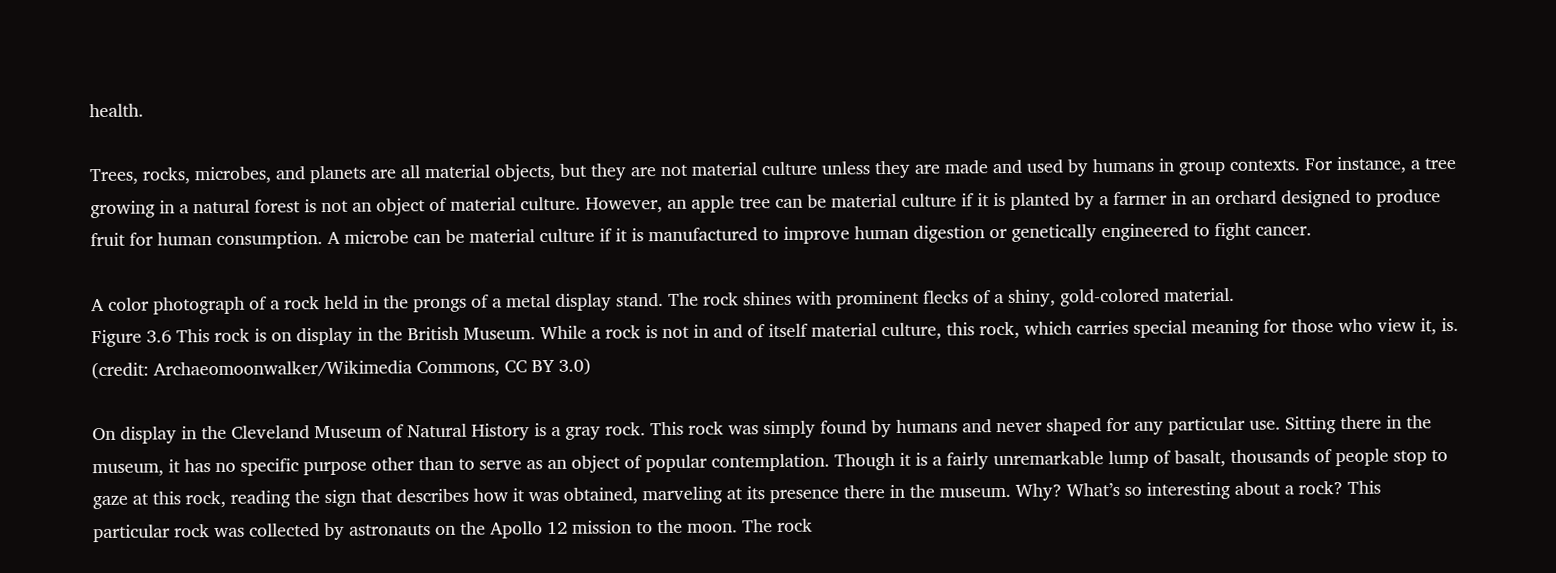health.

Trees, rocks, microbes, and planets are all material objects, but they are not material culture unless they are made and used by humans in group contexts. For instance, a tree growing in a natural forest is not an object of material culture. However, an apple tree can be material culture if it is planted by a farmer in an orchard designed to produce fruit for human consumption. A microbe can be material culture if it is manufactured to improve human digestion or genetically engineered to fight cancer.

A color photograph of a rock held in the prongs of a metal display stand. The rock shines with prominent flecks of a shiny, gold-colored material.
Figure 3.6 This rock is on display in the British Museum. While a rock is not in and of itself material culture, this rock, which carries special meaning for those who view it, is. (credit: Archaeomoonwalker/Wikimedia Commons, CC BY 3.0)

On display in the Cleveland Museum of Natural History is a gray rock. This rock was simply found by humans and never shaped for any particular use. Sitting there in the museum, it has no specific purpose other than to serve as an object of popular contemplation. Though it is a fairly unremarkable lump of basalt, thousands of people stop to gaze at this rock, reading the sign that describes how it was obtained, marveling at its presence there in the museum. Why? What’s so interesting about a rock? This particular rock was collected by astronauts on the Apollo 12 mission to the moon. The rock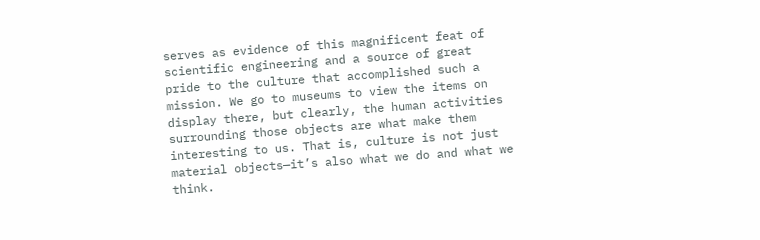serves as evidence of this magnificent feat of scientific engineering and a source of great pride to the culture that accomplished such a mission. We go to museums to view the items on display there, but clearly, the human activities surrounding those objects are what make them interesting to us. That is, culture is not just material objects—it’s also what we do and what we think.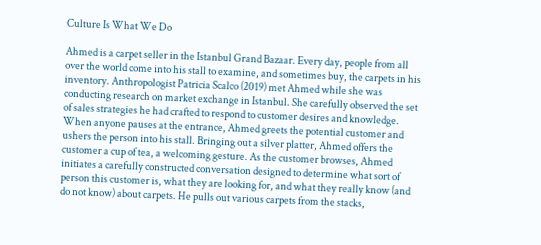Culture Is What We Do

Ahmed is a carpet seller in the Istanbul Grand Bazaar. Every day, people from all over the world come into his stall to examine, and sometimes buy, the carpets in his inventory. Anthropologist Patricia Scalco (2019) met Ahmed while she was conducting research on market exchange in Istanbul. She carefully observed the set of sales strategies he had crafted to respond to customer desires and knowledge. When anyone pauses at the entrance, Ahmed greets the potential customer and ushers the person into his stall. Bringing out a silver platter, Ahmed offers the customer a cup of tea, a welcoming gesture. As the customer browses, Ahmed initiates a carefully constructed conversation designed to determine what sort of person this customer is, what they are looking for, and what they really know (and do not know) about carpets. He pulls out various carpets from the stacks,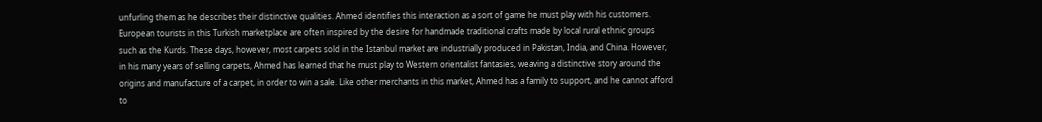unfurling them as he describes their distinctive qualities. Ahmed identifies this interaction as a sort of game he must play with his customers. European tourists in this Turkish marketplace are often inspired by the desire for handmade traditional crafts made by local rural ethnic groups such as the Kurds. These days, however, most carpets sold in the Istanbul market are industrially produced in Pakistan, India, and China. However, in his many years of selling carpets, Ahmed has learned that he must play to Western orientalist fantasies, weaving a distinctive story around the origins and manufacture of a carpet, in order to win a sale. Like other merchants in this market, Ahmed has a family to support, and he cannot afford to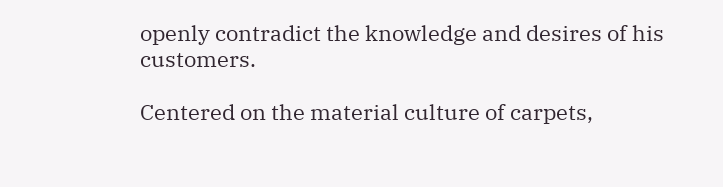openly contradict the knowledge and desires of his customers.

Centered on the material culture of carpets,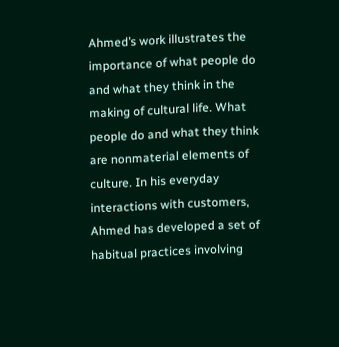Ahmed’s work illustrates the importance of what people do and what they think in the making of cultural life. What people do and what they think are nonmaterial elements of culture. In his everyday interactions with customers, Ahmed has developed a set of habitual practices involving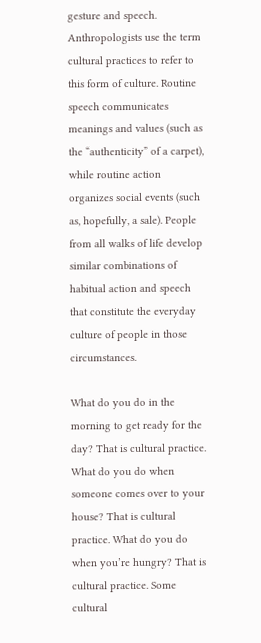gesture and speech. Anthropologists use the term cultural practices to refer to this form of culture. Routine speech communicates meanings and values (such as the “authenticity” of a carpet), while routine action organizes social events (such as, hopefully, a sale). People from all walks of life develop similar combinations of habitual action and speech that constitute the everyday culture of people in those circumstances.

What do you do in the morning to get ready for the day? That is cultural practice. What do you do when someone comes over to your house? That is cultural practice. What do you do when you’re hungry? That is cultural practice. Some cultural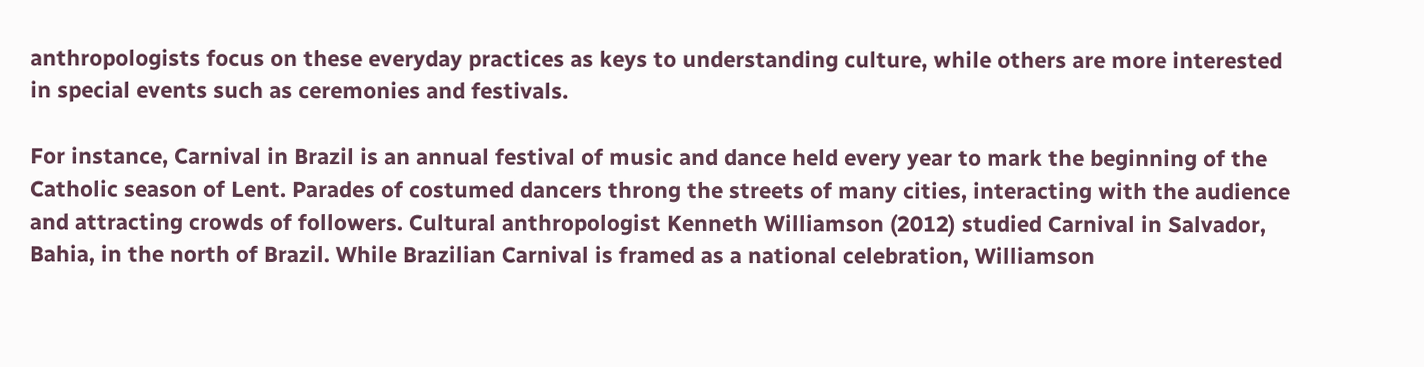anthropologists focus on these everyday practices as keys to understanding culture, while others are more interested in special events such as ceremonies and festivals.

For instance, Carnival in Brazil is an annual festival of music and dance held every year to mark the beginning of the Catholic season of Lent. Parades of costumed dancers throng the streets of many cities, interacting with the audience and attracting crowds of followers. Cultural anthropologist Kenneth Williamson (2012) studied Carnival in Salvador, Bahia, in the north of Brazil. While Brazilian Carnival is framed as a national celebration, Williamson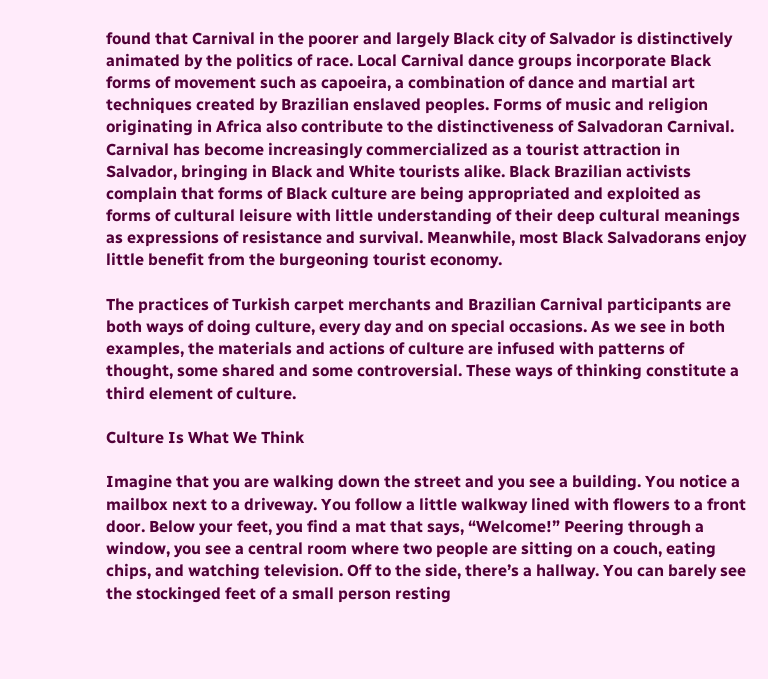found that Carnival in the poorer and largely Black city of Salvador is distinctively animated by the politics of race. Local Carnival dance groups incorporate Black forms of movement such as capoeira, a combination of dance and martial art techniques created by Brazilian enslaved peoples. Forms of music and religion originating in Africa also contribute to the distinctiveness of Salvadoran Carnival. Carnival has become increasingly commercialized as a tourist attraction in Salvador, bringing in Black and White tourists alike. Black Brazilian activists complain that forms of Black culture are being appropriated and exploited as forms of cultural leisure with little understanding of their deep cultural meanings as expressions of resistance and survival. Meanwhile, most Black Salvadorans enjoy little benefit from the burgeoning tourist economy.

The practices of Turkish carpet merchants and Brazilian Carnival participants are both ways of doing culture, every day and on special occasions. As we see in both examples, the materials and actions of culture are infused with patterns of thought, some shared and some controversial. These ways of thinking constitute a third element of culture.

Culture Is What We Think

Imagine that you are walking down the street and you see a building. You notice a mailbox next to a driveway. You follow a little walkway lined with flowers to a front door. Below your feet, you find a mat that says, “Welcome!” Peering through a window, you see a central room where two people are sitting on a couch, eating chips, and watching television. Off to the side, there’s a hallway. You can barely see the stockinged feet of a small person resting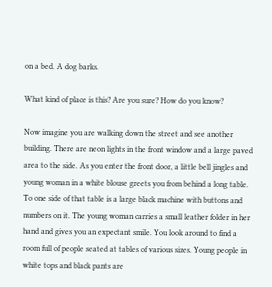on a bed. A dog barks.

What kind of place is this? Are you sure? How do you know?

Now imagine you are walking down the street and see another building. There are neon lights in the front window and a large paved area to the side. As you enter the front door, a little bell jingles and young woman in a white blouse greets you from behind a long table. To one side of that table is a large black machine with buttons and numbers on it. The young woman carries a small leather folder in her hand and gives you an expectant smile. You look around to find a room full of people seated at tables of various sizes. Young people in white tops and black pants are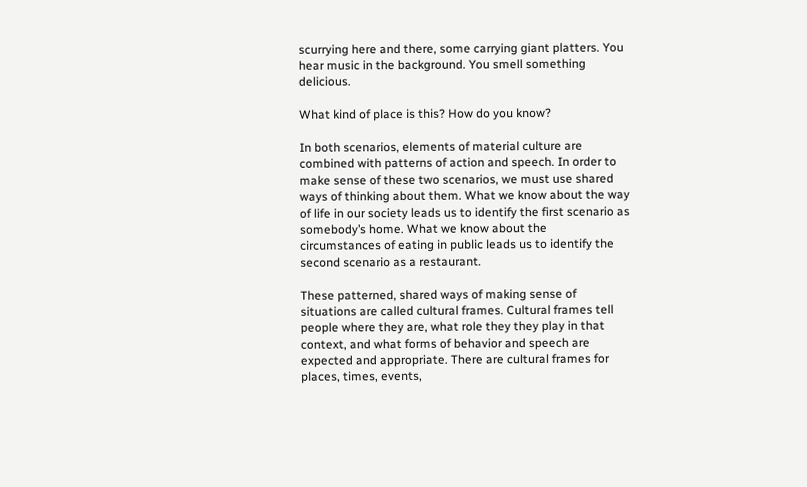scurrying here and there, some carrying giant platters. You hear music in the background. You smell something delicious.

What kind of place is this? How do you know?

In both scenarios, elements of material culture are combined with patterns of action and speech. In order to make sense of these two scenarios, we must use shared ways of thinking about them. What we know about the way of life in our society leads us to identify the first scenario as somebody’s home. What we know about the circumstances of eating in public leads us to identify the second scenario as a restaurant.

These patterned, shared ways of making sense of situations are called cultural frames. Cultural frames tell people where they are, what role they they play in that context, and what forms of behavior and speech are expected and appropriate. There are cultural frames for places, times, events,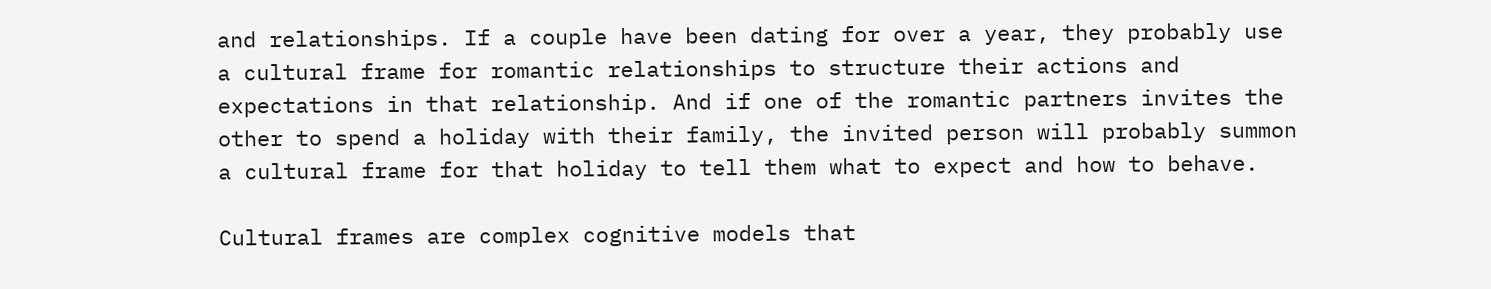and relationships. If a couple have been dating for over a year, they probably use a cultural frame for romantic relationships to structure their actions and expectations in that relationship. And if one of the romantic partners invites the other to spend a holiday with their family, the invited person will probably summon a cultural frame for that holiday to tell them what to expect and how to behave.

Cultural frames are complex cognitive models that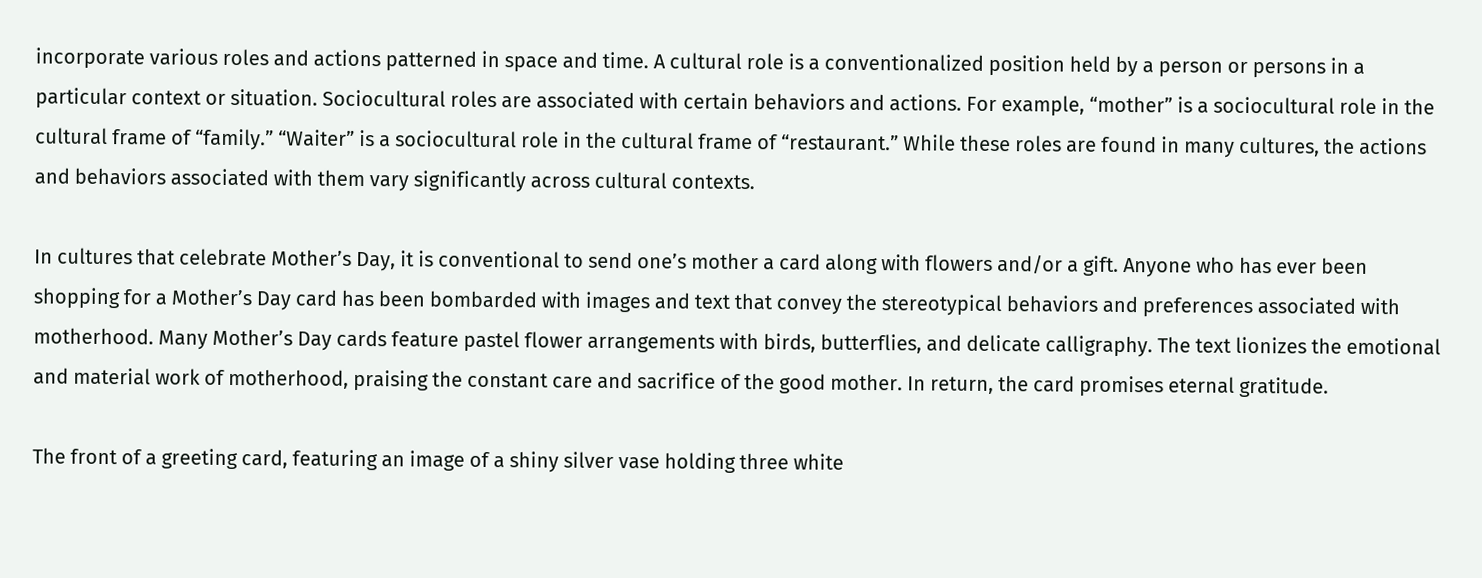incorporate various roles and actions patterned in space and time. A cultural role is a conventionalized position held by a person or persons in a particular context or situation. Sociocultural roles are associated with certain behaviors and actions. For example, “mother” is a sociocultural role in the cultural frame of “family.” “Waiter” is a sociocultural role in the cultural frame of “restaurant.” While these roles are found in many cultures, the actions and behaviors associated with them vary significantly across cultural contexts.

In cultures that celebrate Mother’s Day, it is conventional to send one’s mother a card along with flowers and/or a gift. Anyone who has ever been shopping for a Mother’s Day card has been bombarded with images and text that convey the stereotypical behaviors and preferences associated with motherhood. Many Mother’s Day cards feature pastel flower arrangements with birds, butterflies, and delicate calligraphy. The text lionizes the emotional and material work of motherhood, praising the constant care and sacrifice of the good mother. In return, the card promises eternal gratitude.

The front of a greeting card, featuring an image of a shiny silver vase holding three white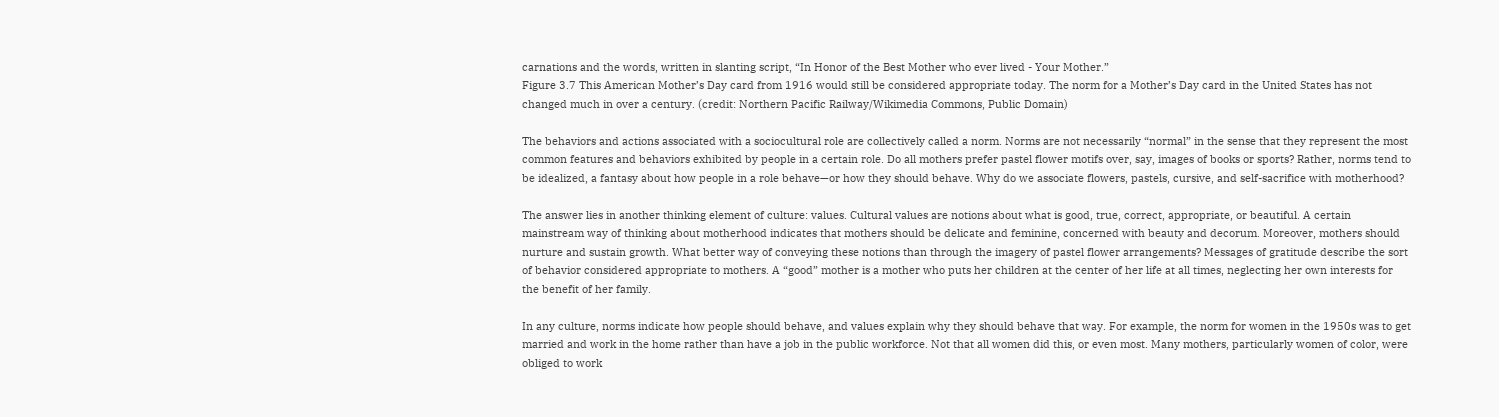carnations and the words, written in slanting script, “In Honor of the Best Mother who ever lived - Your Mother.”
Figure 3.7 This American Mother’s Day card from 1916 would still be considered appropriate today. The norm for a Mother’s Day card in the United States has not changed much in over a century. (credit: Northern Pacific Railway/Wikimedia Commons, Public Domain)

The behaviors and actions associated with a sociocultural role are collectively called a norm. Norms are not necessarily “normal” in the sense that they represent the most common features and behaviors exhibited by people in a certain role. Do all mothers prefer pastel flower motifs over, say, images of books or sports? Rather, norms tend to be idealized, a fantasy about how people in a role behave—or how they should behave. Why do we associate flowers, pastels, cursive, and self-sacrifice with motherhood?

The answer lies in another thinking element of culture: values. Cultural values are notions about what is good, true, correct, appropriate, or beautiful. A certain mainstream way of thinking about motherhood indicates that mothers should be delicate and feminine, concerned with beauty and decorum. Moreover, mothers should nurture and sustain growth. What better way of conveying these notions than through the imagery of pastel flower arrangements? Messages of gratitude describe the sort of behavior considered appropriate to mothers. A “good” mother is a mother who puts her children at the center of her life at all times, neglecting her own interests for the benefit of her family.

In any culture, norms indicate how people should behave, and values explain why they should behave that way. For example, the norm for women in the 1950s was to get married and work in the home rather than have a job in the public workforce. Not that all women did this, or even most. Many mothers, particularly women of color, were obliged to work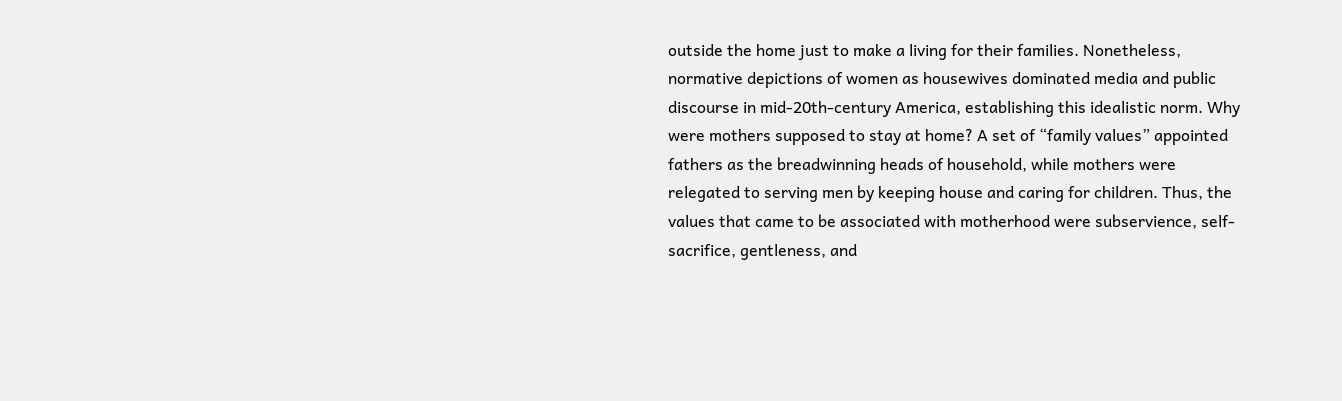outside the home just to make a living for their families. Nonetheless, normative depictions of women as housewives dominated media and public discourse in mid-20th-century America, establishing this idealistic norm. Why were mothers supposed to stay at home? A set of “family values” appointed fathers as the breadwinning heads of household, while mothers were relegated to serving men by keeping house and caring for children. Thus, the values that came to be associated with motherhood were subservience, self-sacrifice, gentleness, and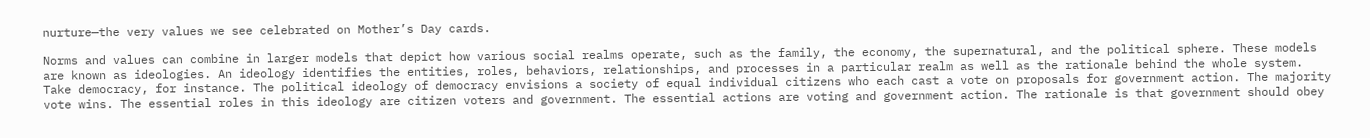nurture—the very values we see celebrated on Mother’s Day cards.

Norms and values can combine in larger models that depict how various social realms operate, such as the family, the economy, the supernatural, and the political sphere. These models are known as ideologies. An ideology identifies the entities, roles, behaviors, relationships, and processes in a particular realm as well as the rationale behind the whole system. Take democracy, for instance. The political ideology of democracy envisions a society of equal individual citizens who each cast a vote on proposals for government action. The majority vote wins. The essential roles in this ideology are citizen voters and government. The essential actions are voting and government action. The rationale is that government should obey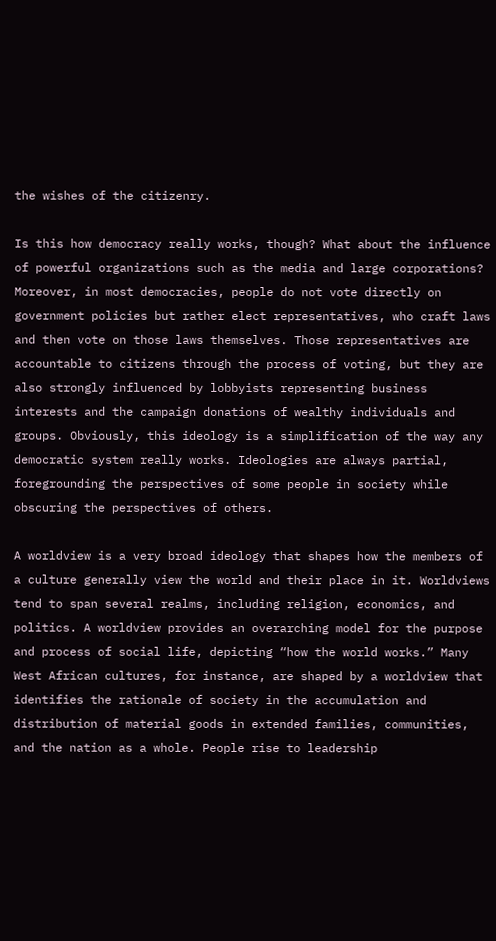the wishes of the citizenry.

Is this how democracy really works, though? What about the influence of powerful organizations such as the media and large corporations? Moreover, in most democracies, people do not vote directly on government policies but rather elect representatives, who craft laws and then vote on those laws themselves. Those representatives are accountable to citizens through the process of voting, but they are also strongly influenced by lobbyists representing business interests and the campaign donations of wealthy individuals and groups. Obviously, this ideology is a simplification of the way any democratic system really works. Ideologies are always partial, foregrounding the perspectives of some people in society while obscuring the perspectives of others.

A worldview is a very broad ideology that shapes how the members of a culture generally view the world and their place in it. Worldviews tend to span several realms, including religion, economics, and politics. A worldview provides an overarching model for the purpose and process of social life, depicting “how the world works.” Many West African cultures, for instance, are shaped by a worldview that identifies the rationale of society in the accumulation and distribution of material goods in extended families, communities, and the nation as a whole. People rise to leadership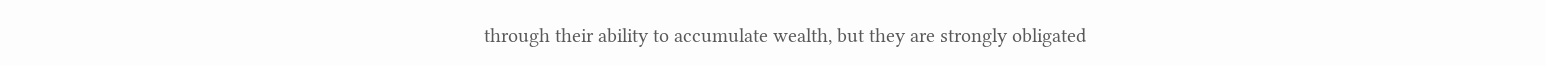through their ability to accumulate wealth, but they are strongly obligated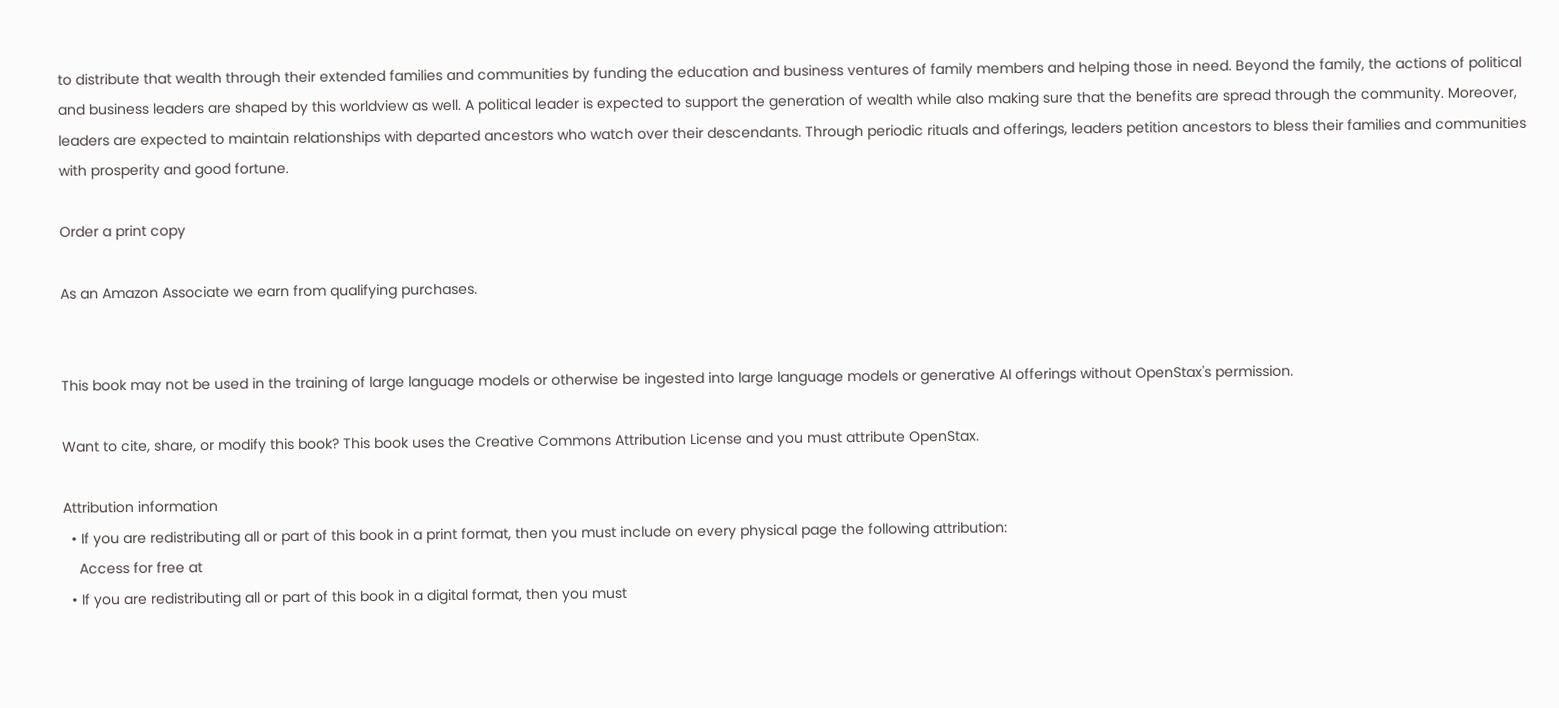to distribute that wealth through their extended families and communities by funding the education and business ventures of family members and helping those in need. Beyond the family, the actions of political and business leaders are shaped by this worldview as well. A political leader is expected to support the generation of wealth while also making sure that the benefits are spread through the community. Moreover, leaders are expected to maintain relationships with departed ancestors who watch over their descendants. Through periodic rituals and offerings, leaders petition ancestors to bless their families and communities with prosperity and good fortune.

Order a print copy

As an Amazon Associate we earn from qualifying purchases.


This book may not be used in the training of large language models or otherwise be ingested into large language models or generative AI offerings without OpenStax's permission.

Want to cite, share, or modify this book? This book uses the Creative Commons Attribution License and you must attribute OpenStax.

Attribution information
  • If you are redistributing all or part of this book in a print format, then you must include on every physical page the following attribution:
    Access for free at
  • If you are redistributing all or part of this book in a digital format, then you must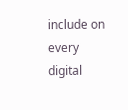include on every digital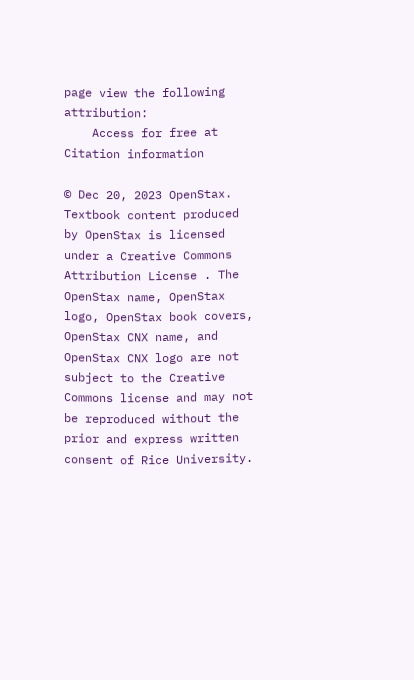page view the following attribution:
    Access for free at
Citation information

© Dec 20, 2023 OpenStax. Textbook content produced by OpenStax is licensed under a Creative Commons Attribution License . The OpenStax name, OpenStax logo, OpenStax book covers, OpenStax CNX name, and OpenStax CNX logo are not subject to the Creative Commons license and may not be reproduced without the prior and express written consent of Rice University.